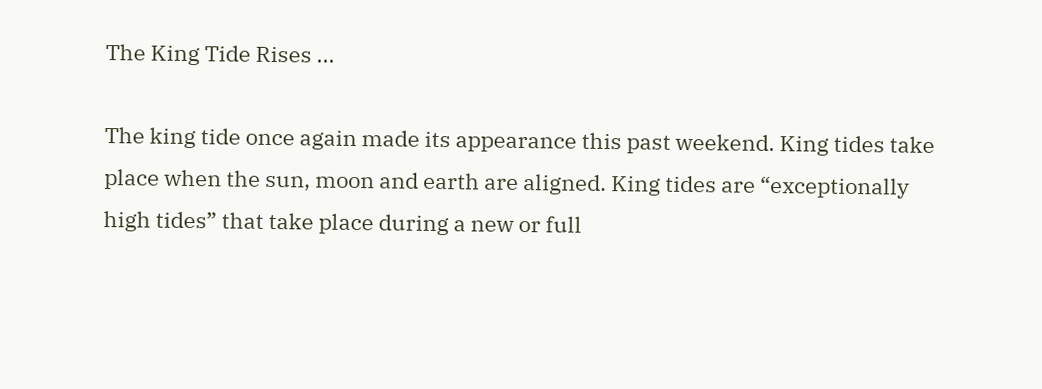The King Tide Rises ...

The king tide once again made its appearance this past weekend. King tides take place when the sun, moon and earth are aligned. King tides are “exceptionally high tides” that take place during a new or full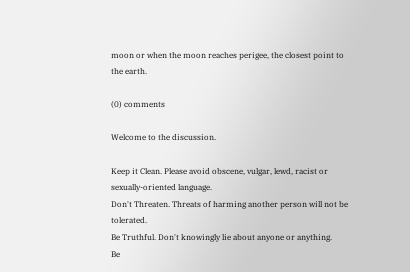moon or when the moon reaches perigee, the closest point to the earth.

(0) comments

Welcome to the discussion.

Keep it Clean. Please avoid obscene, vulgar, lewd, racist or sexually-oriented language.
Don't Threaten. Threats of harming another person will not be tolerated.
Be Truthful. Don't knowingly lie about anyone or anything.
Be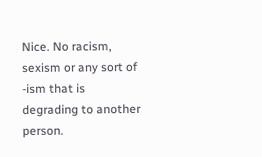Nice. No racism, sexism or any sort of -ism that is degrading to another person.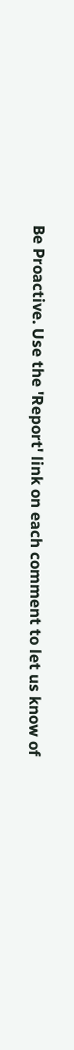Be Proactive. Use the 'Report' link on each comment to let us know of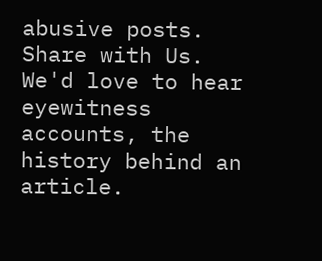abusive posts.
Share with Us. We'd love to hear eyewitness accounts, the history behind an article.